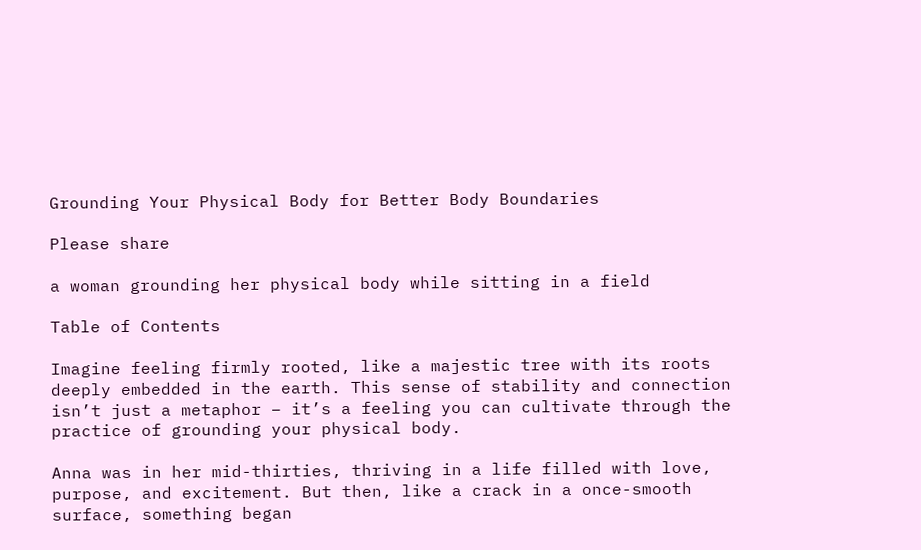Grounding Your Physical Body for Better Body Boundaries

Please share

a woman grounding her physical body while sitting in a field

Table of Contents

Imagine feeling firmly rooted, like a majestic tree with its roots deeply embedded in the earth. This sense of stability and connection isn’t just a metaphor – it’s a feeling you can cultivate through the practice of grounding your physical body.

Anna was in her mid-thirties, thriving in a life filled with love, purpose, and excitement. But then, like a crack in a once-smooth surface, something began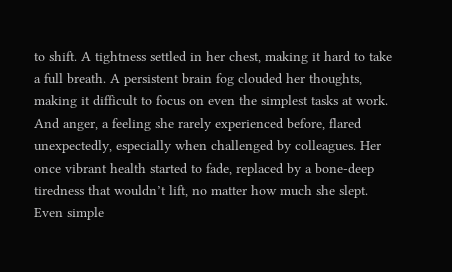to shift. A tightness settled in her chest, making it hard to take a full breath. A persistent brain fog clouded her thoughts, making it difficult to focus on even the simplest tasks at work. And anger, a feeling she rarely experienced before, flared unexpectedly, especially when challenged by colleagues. Her once vibrant health started to fade, replaced by a bone-deep tiredness that wouldn’t lift, no matter how much she slept. Even simple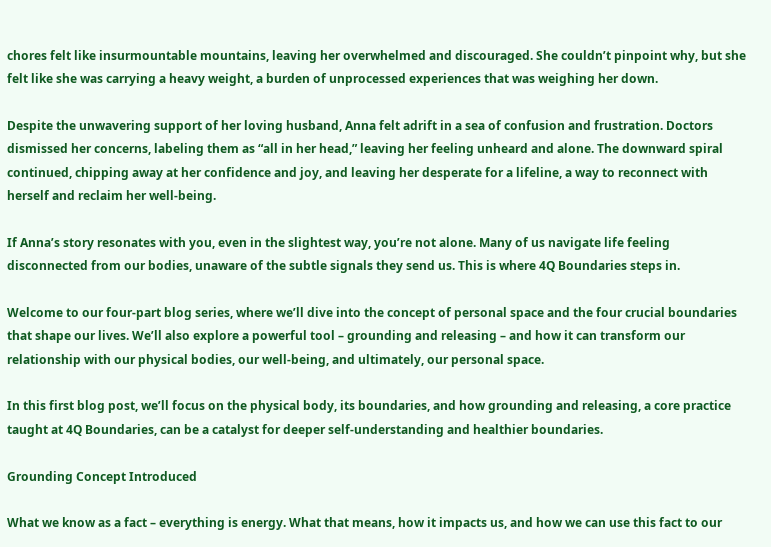chores felt like insurmountable mountains, leaving her overwhelmed and discouraged. She couldn’t pinpoint why, but she felt like she was carrying a heavy weight, a burden of unprocessed experiences that was weighing her down.

Despite the unwavering support of her loving husband, Anna felt adrift in a sea of confusion and frustration. Doctors dismissed her concerns, labeling them as “all in her head,” leaving her feeling unheard and alone. The downward spiral continued, chipping away at her confidence and joy, and leaving her desperate for a lifeline, a way to reconnect with herself and reclaim her well-being.

If Anna’s story resonates with you, even in the slightest way, you’re not alone. Many of us navigate life feeling disconnected from our bodies, unaware of the subtle signals they send us. This is where 4Q Boundaries steps in.

Welcome to our four-part blog series, where we’ll dive into the concept of personal space and the four crucial boundaries that shape our lives. We’ll also explore a powerful tool – grounding and releasing – and how it can transform our relationship with our physical bodies, our well-being, and ultimately, our personal space.

In this first blog post, we’ll focus on the physical body, its boundaries, and how grounding and releasing, a core practice taught at 4Q Boundaries, can be a catalyst for deeper self-understanding and healthier boundaries.

Grounding Concept Introduced

What we know as a fact – everything is energy. What that means, how it impacts us, and how we can use this fact to our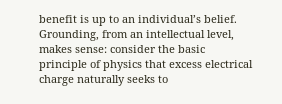benefit is up to an individual’s belief. Grounding, from an intellectual level, makes sense: consider the basic principle of physics that excess electrical charge naturally seeks to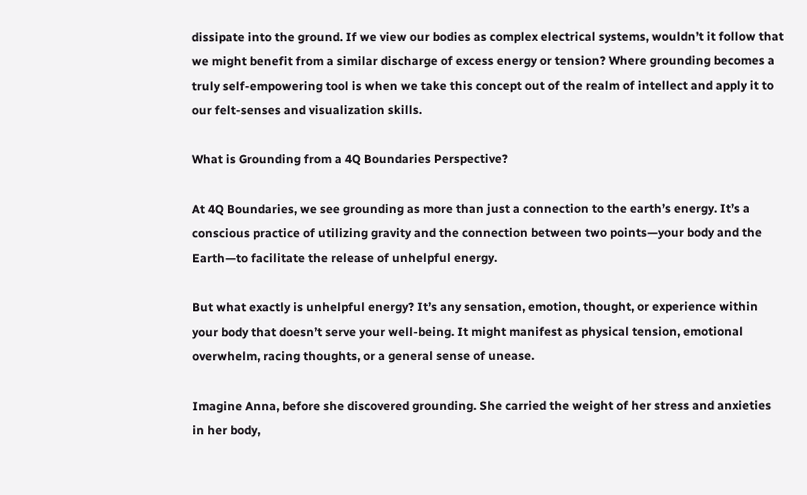dissipate into the ground. If we view our bodies as complex electrical systems, wouldn’t it follow that we might benefit from a similar discharge of excess energy or tension? Where grounding becomes a truly self-empowering tool is when we take this concept out of the realm of intellect and apply it to our felt-senses and visualization skills.

What is Grounding from a 4Q Boundaries Perspective?

At 4Q Boundaries, we see grounding as more than just a connection to the earth’s energy. It’s a conscious practice of utilizing gravity and the connection between two points—your body and the Earth—to facilitate the release of unhelpful energy.

But what exactly is unhelpful energy? It’s any sensation, emotion, thought, or experience within your body that doesn’t serve your well-being. It might manifest as physical tension, emotional overwhelm, racing thoughts, or a general sense of unease.

Imagine Anna, before she discovered grounding. She carried the weight of her stress and anxieties in her body,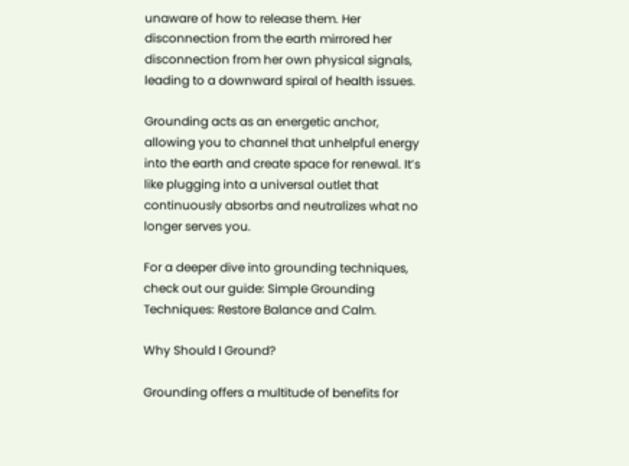unaware of how to release them. Her disconnection from the earth mirrored her disconnection from her own physical signals, leading to a downward spiral of health issues.

Grounding acts as an energetic anchor, allowing you to channel that unhelpful energy into the earth and create space for renewal. It’s like plugging into a universal outlet that continuously absorbs and neutralizes what no longer serves you.

For a deeper dive into grounding techniques, check out our guide: Simple Grounding Techniques: Restore Balance and Calm.

Why Should I Ground?

Grounding offers a multitude of benefits for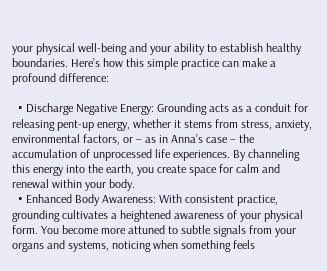your physical well-being and your ability to establish healthy boundaries. Here’s how this simple practice can make a profound difference:

  • Discharge Negative Energy: Grounding acts as a conduit for releasing pent-up energy, whether it stems from stress, anxiety, environmental factors, or – as in Anna’s case – the accumulation of unprocessed life experiences. By channeling this energy into the earth, you create space for calm and renewal within your body.
  • Enhanced Body Awareness: With consistent practice, grounding cultivates a heightened awareness of your physical form. You become more attuned to subtle signals from your organs and systems, noticing when something feels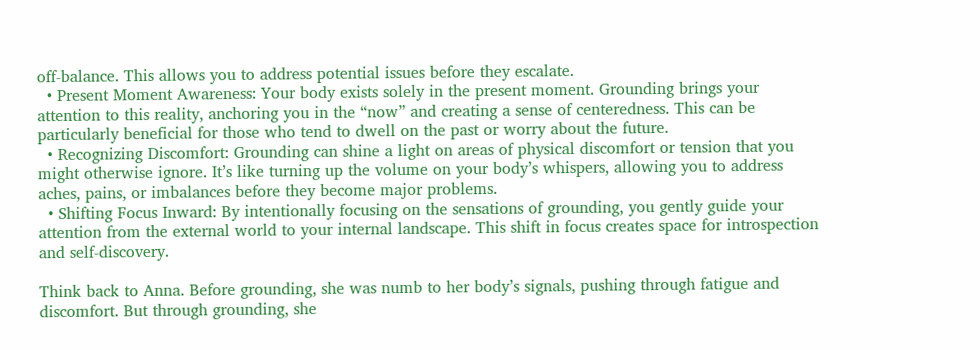off-balance. This allows you to address potential issues before they escalate.
  • Present Moment Awareness: Your body exists solely in the present moment. Grounding brings your attention to this reality, anchoring you in the “now” and creating a sense of centeredness. This can be particularly beneficial for those who tend to dwell on the past or worry about the future.
  • Recognizing Discomfort: Grounding can shine a light on areas of physical discomfort or tension that you might otherwise ignore. It’s like turning up the volume on your body’s whispers, allowing you to address aches, pains, or imbalances before they become major problems.
  • Shifting Focus Inward: By intentionally focusing on the sensations of grounding, you gently guide your attention from the external world to your internal landscape. This shift in focus creates space for introspection and self-discovery.

Think back to Anna. Before grounding, she was numb to her body’s signals, pushing through fatigue and discomfort. But through grounding, she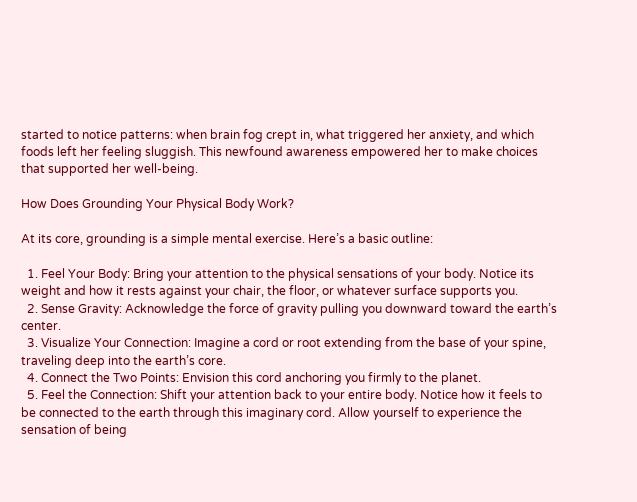started to notice patterns: when brain fog crept in, what triggered her anxiety, and which foods left her feeling sluggish. This newfound awareness empowered her to make choices that supported her well-being.

How Does Grounding Your Physical Body Work?

At its core, grounding is a simple mental exercise. Here’s a basic outline:

  1. Feel Your Body: Bring your attention to the physical sensations of your body. Notice its weight and how it rests against your chair, the floor, or whatever surface supports you.
  2. Sense Gravity: Acknowledge the force of gravity pulling you downward toward the earth’s center.
  3. Visualize Your Connection: Imagine a cord or root extending from the base of your spine, traveling deep into the earth’s core.
  4. Connect the Two Points: Envision this cord anchoring you firmly to the planet.
  5. Feel the Connection: Shift your attention back to your entire body. Notice how it feels to be connected to the earth through this imaginary cord. Allow yourself to experience the sensation of being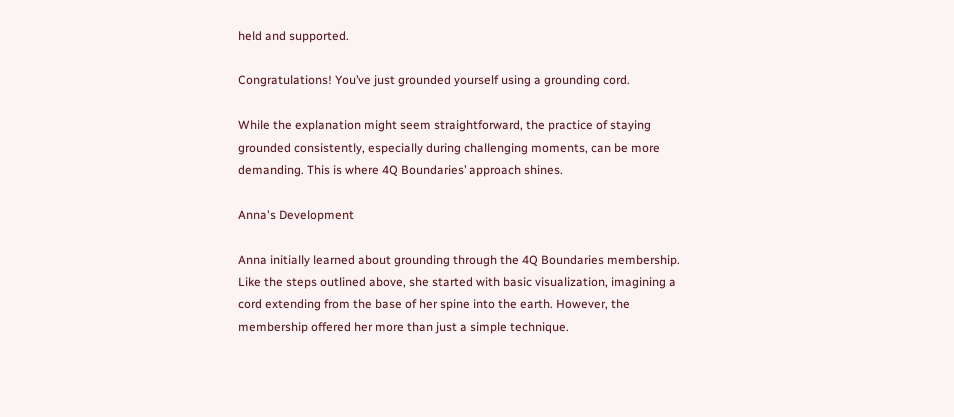held and supported.

Congratulations! You’ve just grounded yourself using a grounding cord.

While the explanation might seem straightforward, the practice of staying grounded consistently, especially during challenging moments, can be more demanding. This is where 4Q Boundaries’ approach shines.

Anna's Development

Anna initially learned about grounding through the 4Q Boundaries membership. Like the steps outlined above, she started with basic visualization, imagining a cord extending from the base of her spine into the earth. However, the membership offered her more than just a simple technique.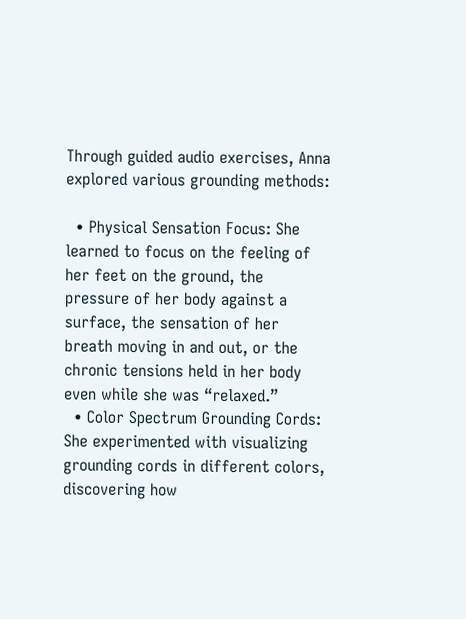Through guided audio exercises, Anna explored various grounding methods:

  • Physical Sensation Focus: She learned to focus on the feeling of her feet on the ground, the pressure of her body against a surface, the sensation of her breath moving in and out, or the chronic tensions held in her body even while she was “relaxed.”
  • Color Spectrum Grounding Cords: She experimented with visualizing grounding cords in different colors, discovering how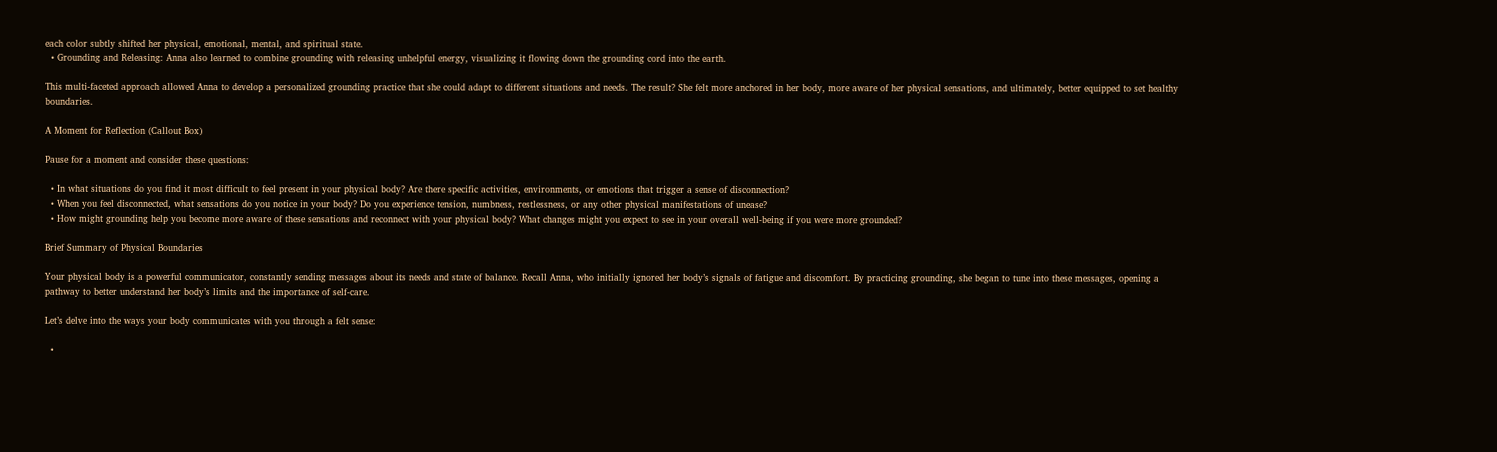each color subtly shifted her physical, emotional, mental, and spiritual state.
  • Grounding and Releasing: Anna also learned to combine grounding with releasing unhelpful energy, visualizing it flowing down the grounding cord into the earth.

This multi-faceted approach allowed Anna to develop a personalized grounding practice that she could adapt to different situations and needs. The result? She felt more anchored in her body, more aware of her physical sensations, and ultimately, better equipped to set healthy boundaries.

A Moment for Reflection (Callout Box)

Pause for a moment and consider these questions:

  • In what situations do you find it most difficult to feel present in your physical body? Are there specific activities, environments, or emotions that trigger a sense of disconnection?
  • When you feel disconnected, what sensations do you notice in your body? Do you experience tension, numbness, restlessness, or any other physical manifestations of unease?
  • How might grounding help you become more aware of these sensations and reconnect with your physical body? What changes might you expect to see in your overall well-being if you were more grounded?

Brief Summary of Physical Boundaries

Your physical body is a powerful communicator, constantly sending messages about its needs and state of balance. Recall Anna, who initially ignored her body’s signals of fatigue and discomfort. By practicing grounding, she began to tune into these messages, opening a pathway to better understand her body’s limits and the importance of self-care.

Let’s delve into the ways your body communicates with you through a felt sense:

  •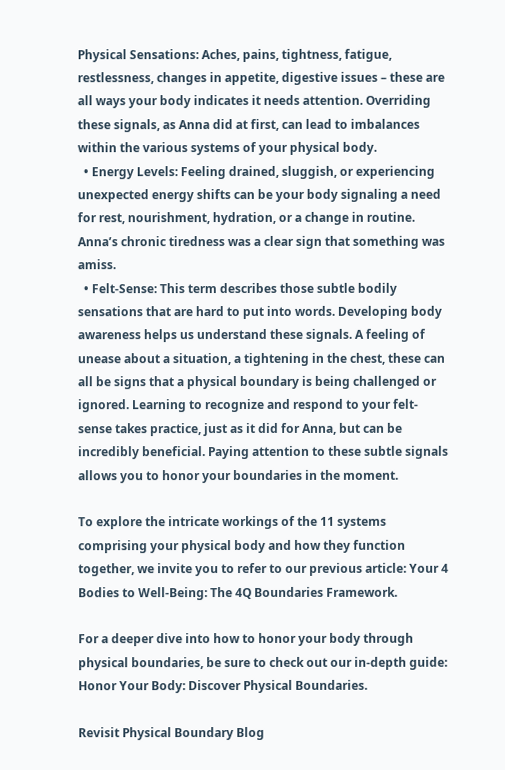Physical Sensations: Aches, pains, tightness, fatigue, restlessness, changes in appetite, digestive issues – these are all ways your body indicates it needs attention. Overriding these signals, as Anna did at first, can lead to imbalances within the various systems of your physical body.
  • Energy Levels: Feeling drained, sluggish, or experiencing unexpected energy shifts can be your body signaling a need for rest, nourishment, hydration, or a change in routine. Anna’s chronic tiredness was a clear sign that something was amiss.
  • Felt-Sense: This term describes those subtle bodily sensations that are hard to put into words. Developing body awareness helps us understand these signals. A feeling of unease about a situation, a tightening in the chest, these can all be signs that a physical boundary is being challenged or ignored. Learning to recognize and respond to your felt-sense takes practice, just as it did for Anna, but can be incredibly beneficial. Paying attention to these subtle signals allows you to honor your boundaries in the moment.

To explore the intricate workings of the 11 systems comprising your physical body and how they function together, we invite you to refer to our previous article: Your 4 Bodies to Well-Being: The 4Q Boundaries Framework.

For a deeper dive into how to honor your body through physical boundaries, be sure to check out our in-depth guide: Honor Your Body: Discover Physical Boundaries.

Revisit Physical Boundary Blog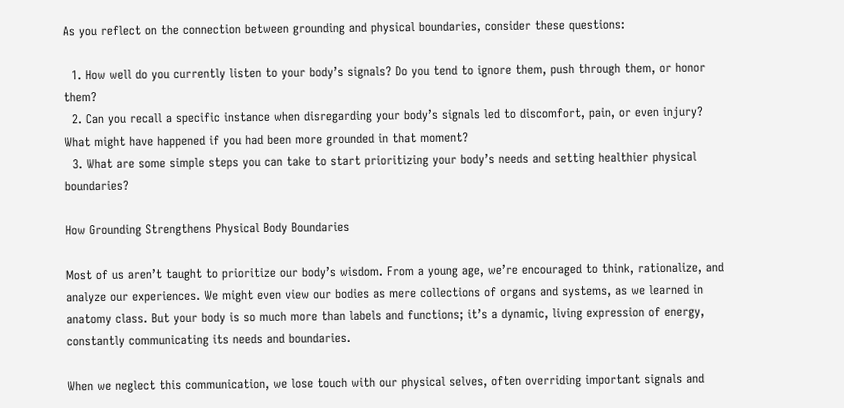As you reflect on the connection between grounding and physical boundaries, consider these questions:

  1. How well do you currently listen to your body’s signals? Do you tend to ignore them, push through them, or honor them?
  2. Can you recall a specific instance when disregarding your body’s signals led to discomfort, pain, or even injury? What might have happened if you had been more grounded in that moment?
  3. What are some simple steps you can take to start prioritizing your body’s needs and setting healthier physical boundaries?

How Grounding Strengthens Physical Body Boundaries

Most of us aren’t taught to prioritize our body’s wisdom. From a young age, we’re encouraged to think, rationalize, and analyze our experiences. We might even view our bodies as mere collections of organs and systems, as we learned in anatomy class. But your body is so much more than labels and functions; it’s a dynamic, living expression of energy, constantly communicating its needs and boundaries.

When we neglect this communication, we lose touch with our physical selves, often overriding important signals and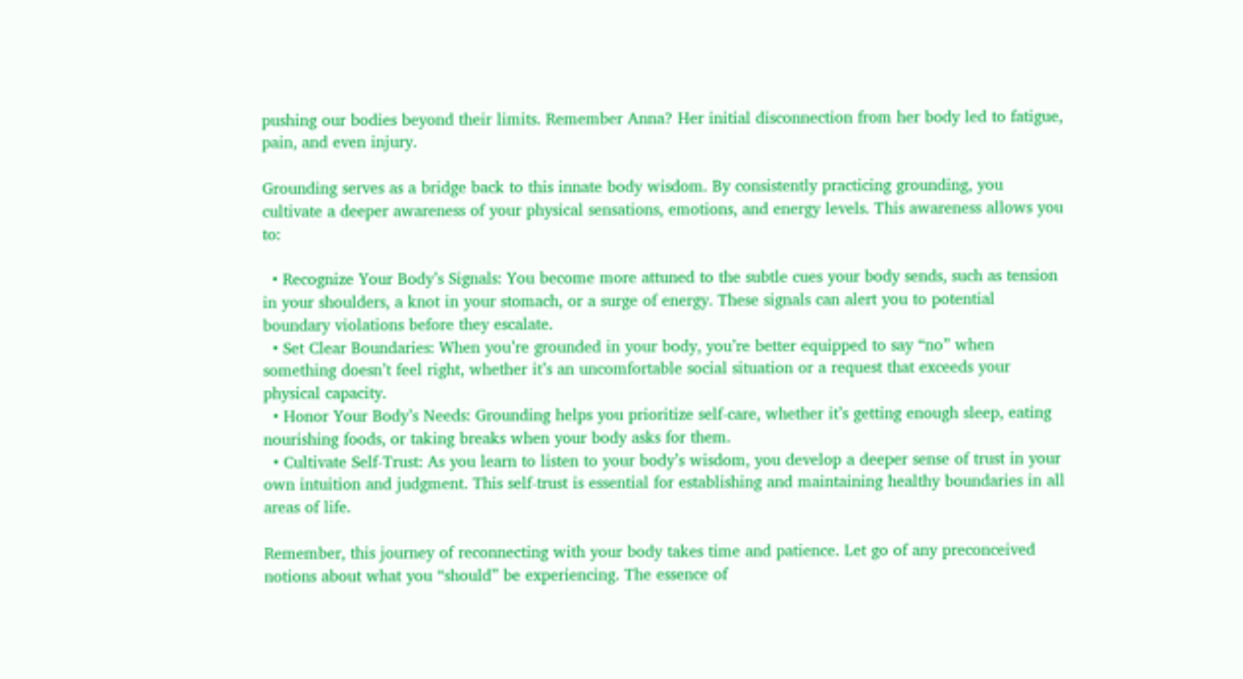pushing our bodies beyond their limits. Remember Anna? Her initial disconnection from her body led to fatigue, pain, and even injury.

Grounding serves as a bridge back to this innate body wisdom. By consistently practicing grounding, you cultivate a deeper awareness of your physical sensations, emotions, and energy levels. This awareness allows you to:

  • Recognize Your Body’s Signals: You become more attuned to the subtle cues your body sends, such as tension in your shoulders, a knot in your stomach, or a surge of energy. These signals can alert you to potential boundary violations before they escalate.
  • Set Clear Boundaries: When you’re grounded in your body, you’re better equipped to say “no” when something doesn’t feel right, whether it’s an uncomfortable social situation or a request that exceeds your physical capacity.
  • Honor Your Body’s Needs: Grounding helps you prioritize self-care, whether it’s getting enough sleep, eating nourishing foods, or taking breaks when your body asks for them.
  • Cultivate Self-Trust: As you learn to listen to your body’s wisdom, you develop a deeper sense of trust in your own intuition and judgment. This self-trust is essential for establishing and maintaining healthy boundaries in all areas of life.

Remember, this journey of reconnecting with your body takes time and patience. Let go of any preconceived notions about what you “should” be experiencing. The essence of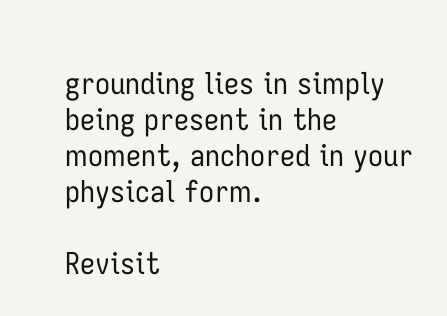grounding lies in simply being present in the moment, anchored in your physical form.

Revisit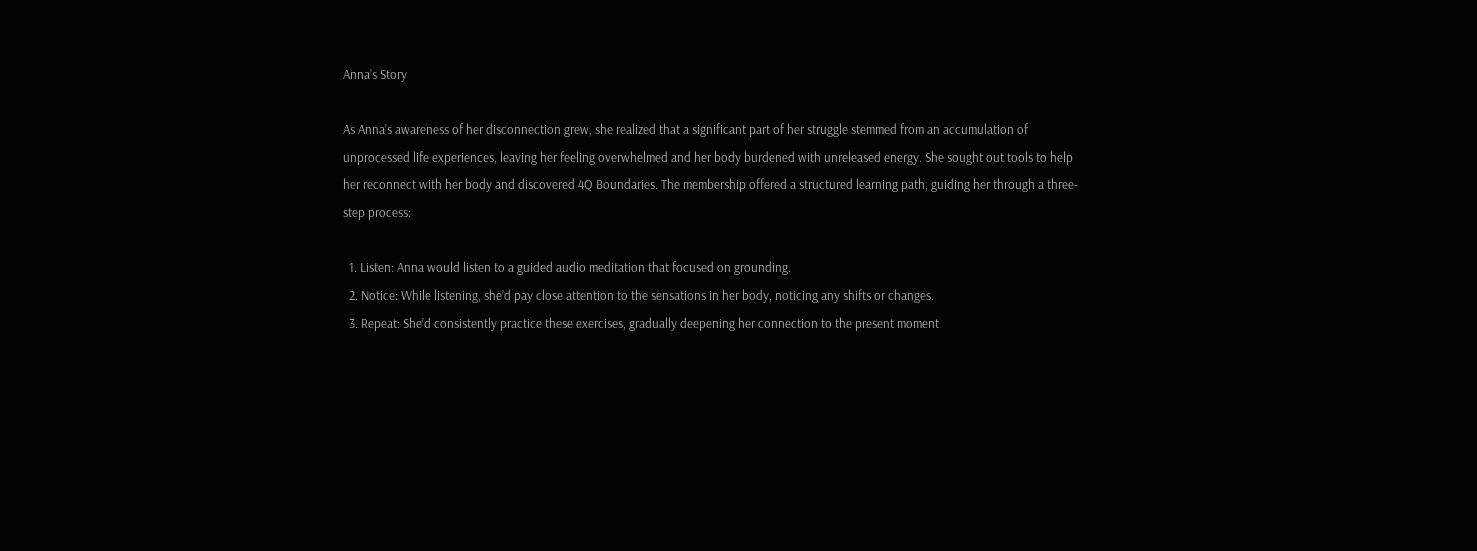Anna’s Story

As Anna’s awareness of her disconnection grew, she realized that a significant part of her struggle stemmed from an accumulation of unprocessed life experiences, leaving her feeling overwhelmed and her body burdened with unreleased energy. She sought out tools to help her reconnect with her body and discovered 4Q Boundaries. The membership offered a structured learning path, guiding her through a three-step process:

  1. Listen: Anna would listen to a guided audio meditation that focused on grounding.
  2. Notice: While listening, she’d pay close attention to the sensations in her body, noticing any shifts or changes.
  3. Repeat: She’d consistently practice these exercises, gradually deepening her connection to the present moment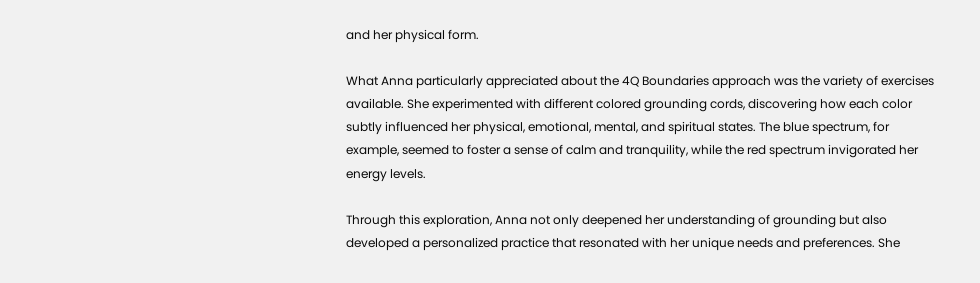and her physical form.

What Anna particularly appreciated about the 4Q Boundaries approach was the variety of exercises available. She experimented with different colored grounding cords, discovering how each color subtly influenced her physical, emotional, mental, and spiritual states. The blue spectrum, for example, seemed to foster a sense of calm and tranquility, while the red spectrum invigorated her energy levels.

Through this exploration, Anna not only deepened her understanding of grounding but also developed a personalized practice that resonated with her unique needs and preferences. She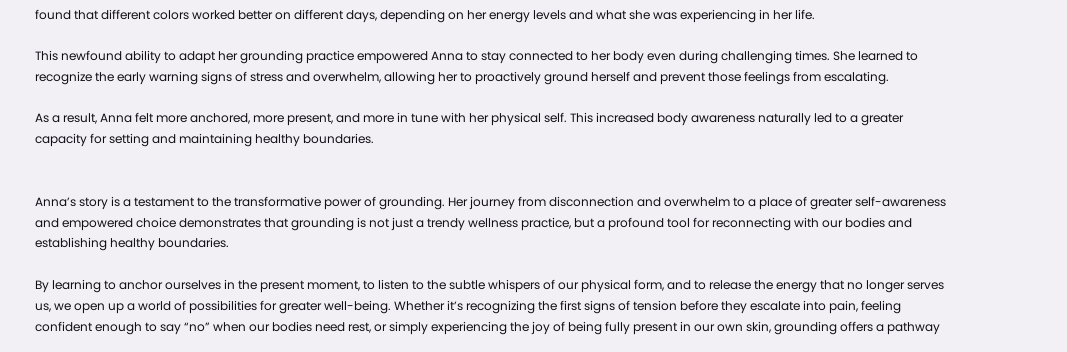found that different colors worked better on different days, depending on her energy levels and what she was experiencing in her life.

This newfound ability to adapt her grounding practice empowered Anna to stay connected to her body even during challenging times. She learned to recognize the early warning signs of stress and overwhelm, allowing her to proactively ground herself and prevent those feelings from escalating.

As a result, Anna felt more anchored, more present, and more in tune with her physical self. This increased body awareness naturally led to a greater capacity for setting and maintaining healthy boundaries.


Anna’s story is a testament to the transformative power of grounding. Her journey from disconnection and overwhelm to a place of greater self-awareness and empowered choice demonstrates that grounding is not just a trendy wellness practice, but a profound tool for reconnecting with our bodies and establishing healthy boundaries.

By learning to anchor ourselves in the present moment, to listen to the subtle whispers of our physical form, and to release the energy that no longer serves us, we open up a world of possibilities for greater well-being. Whether it’s recognizing the first signs of tension before they escalate into pain, feeling confident enough to say “no” when our bodies need rest, or simply experiencing the joy of being fully present in our own skin, grounding offers a pathway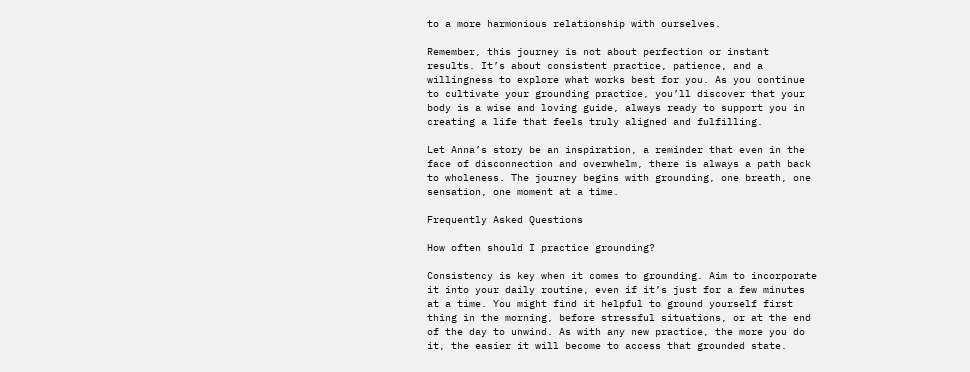to a more harmonious relationship with ourselves.

Remember, this journey is not about perfection or instant results. It’s about consistent practice, patience, and a willingness to explore what works best for you. As you continue to cultivate your grounding practice, you’ll discover that your body is a wise and loving guide, always ready to support you in creating a life that feels truly aligned and fulfilling.

Let Anna’s story be an inspiration, a reminder that even in the face of disconnection and overwhelm, there is always a path back to wholeness. The journey begins with grounding, one breath, one sensation, one moment at a time.

Frequently Asked Questions

How often should I practice grounding?

Consistency is key when it comes to grounding. Aim to incorporate it into your daily routine, even if it’s just for a few minutes at a time. You might find it helpful to ground yourself first thing in the morning, before stressful situations, or at the end of the day to unwind. As with any new practice, the more you do it, the easier it will become to access that grounded state.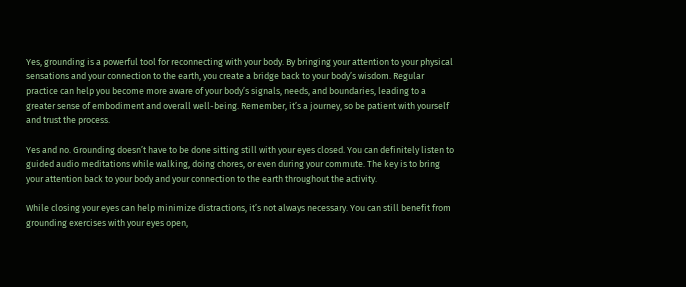Yes, grounding is a powerful tool for reconnecting with your body. By bringing your attention to your physical sensations and your connection to the earth, you create a bridge back to your body’s wisdom. Regular practice can help you become more aware of your body’s signals, needs, and boundaries, leading to a greater sense of embodiment and overall well-being. Remember, it’s a journey, so be patient with yourself and trust the process.

Yes and no. Grounding doesn’t have to be done sitting still with your eyes closed. You can definitely listen to guided audio meditations while walking, doing chores, or even during your commute. The key is to bring your attention back to your body and your connection to the earth throughout the activity.

While closing your eyes can help minimize distractions, it’s not always necessary. You can still benefit from grounding exercises with your eyes open,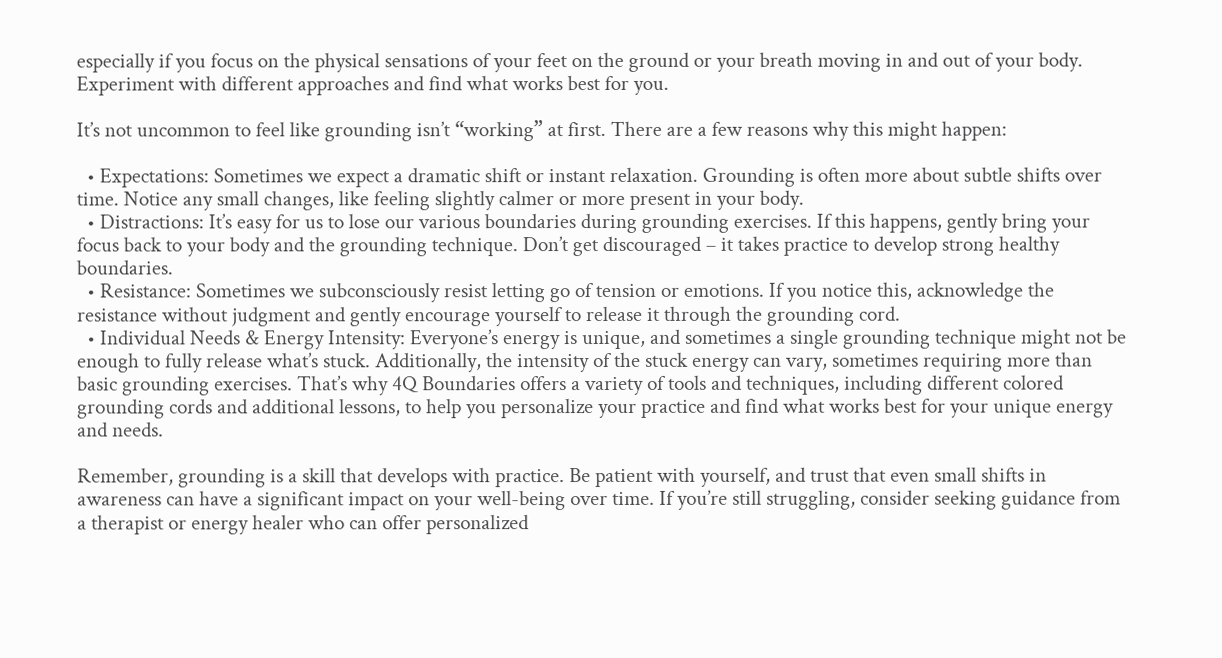especially if you focus on the physical sensations of your feet on the ground or your breath moving in and out of your body. Experiment with different approaches and find what works best for you.

It’s not uncommon to feel like grounding isn’t “working” at first. There are a few reasons why this might happen:

  • Expectations: Sometimes we expect a dramatic shift or instant relaxation. Grounding is often more about subtle shifts over time. Notice any small changes, like feeling slightly calmer or more present in your body.
  • Distractions: It’s easy for us to lose our various boundaries during grounding exercises. If this happens, gently bring your focus back to your body and the grounding technique. Don’t get discouraged – it takes practice to develop strong healthy boundaries.
  • Resistance: Sometimes we subconsciously resist letting go of tension or emotions. If you notice this, acknowledge the resistance without judgment and gently encourage yourself to release it through the grounding cord.
  • Individual Needs & Energy Intensity: Everyone’s energy is unique, and sometimes a single grounding technique might not be enough to fully release what’s stuck. Additionally, the intensity of the stuck energy can vary, sometimes requiring more than basic grounding exercises. That’s why 4Q Boundaries offers a variety of tools and techniques, including different colored grounding cords and additional lessons, to help you personalize your practice and find what works best for your unique energy and needs.

Remember, grounding is a skill that develops with practice. Be patient with yourself, and trust that even small shifts in awareness can have a significant impact on your well-being over time. If you’re still struggling, consider seeking guidance from a therapist or energy healer who can offer personalized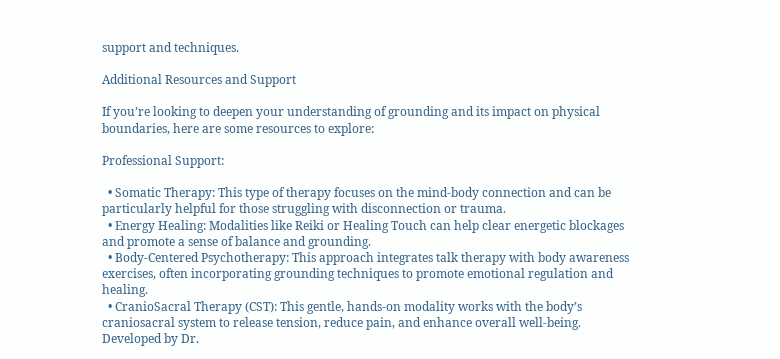support and techniques.

Additional Resources and Support

If you’re looking to deepen your understanding of grounding and its impact on physical boundaries, here are some resources to explore:

Professional Support:

  • Somatic Therapy: This type of therapy focuses on the mind-body connection and can be particularly helpful for those struggling with disconnection or trauma.
  • Energy Healing: Modalities like Reiki or Healing Touch can help clear energetic blockages and promote a sense of balance and grounding.
  • Body-Centered Psychotherapy: This approach integrates talk therapy with body awareness exercises, often incorporating grounding techniques to promote emotional regulation and healing.
  • CranioSacral Therapy (CST): This gentle, hands-on modality works with the body’s craniosacral system to release tension, reduce pain, and enhance overall well-being. Developed by Dr.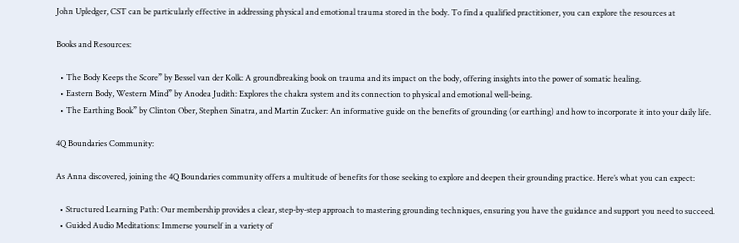John Upledger, CST can be particularly effective in addressing physical and emotional trauma stored in the body. To find a qualified practitioner, you can explore the resources at

Books and Resources:

  • The Body Keeps the Score” by Bessel van der Kolk: A groundbreaking book on trauma and its impact on the body, offering insights into the power of somatic healing.
  • Eastern Body, Western Mind” by Anodea Judith: Explores the chakra system and its connection to physical and emotional well-being.
  • The Earthing Book” by Clinton Ober, Stephen Sinatra, and Martin Zucker: An informative guide on the benefits of grounding (or earthing) and how to incorporate it into your daily life.

4Q Boundaries Community:

As Anna discovered, joining the 4Q Boundaries community offers a multitude of benefits for those seeking to explore and deepen their grounding practice. Here’s what you can expect:

  • Structured Learning Path: Our membership provides a clear, step-by-step approach to mastering grounding techniques, ensuring you have the guidance and support you need to succeed.
  • Guided Audio Meditations: Immerse yourself in a variety of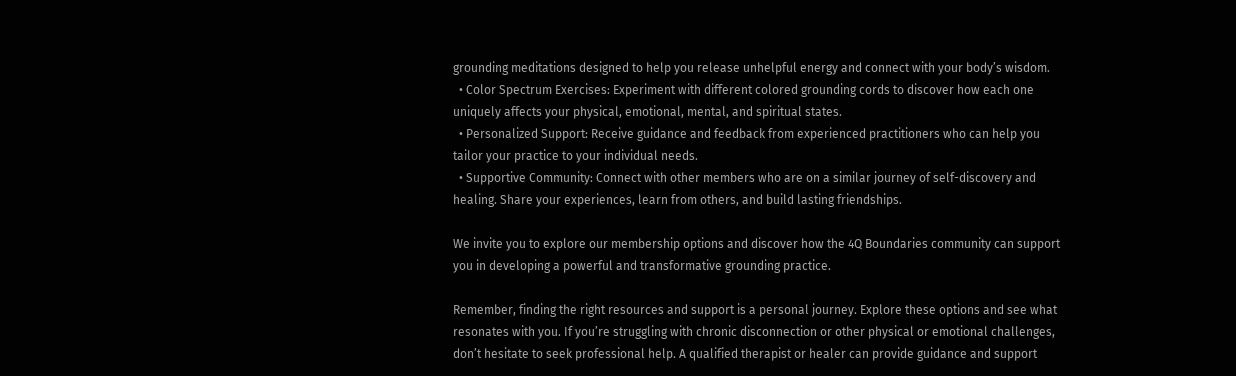grounding meditations designed to help you release unhelpful energy and connect with your body’s wisdom.
  • Color Spectrum Exercises: Experiment with different colored grounding cords to discover how each one uniquely affects your physical, emotional, mental, and spiritual states.
  • Personalized Support: Receive guidance and feedback from experienced practitioners who can help you tailor your practice to your individual needs.
  • Supportive Community: Connect with other members who are on a similar journey of self-discovery and healing. Share your experiences, learn from others, and build lasting friendships.

We invite you to explore our membership options and discover how the 4Q Boundaries community can support you in developing a powerful and transformative grounding practice.

Remember, finding the right resources and support is a personal journey. Explore these options and see what resonates with you. If you’re struggling with chronic disconnection or other physical or emotional challenges, don’t hesitate to seek professional help. A qualified therapist or healer can provide guidance and support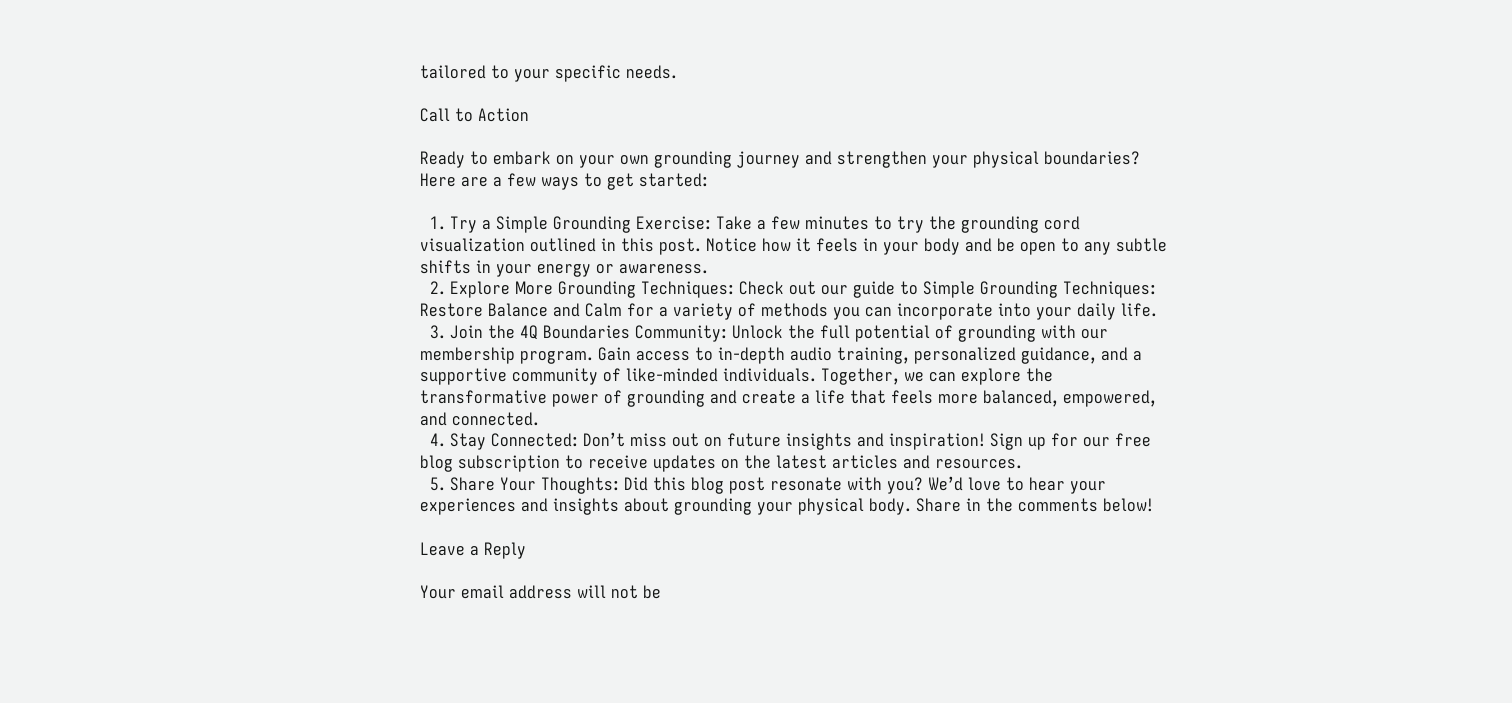tailored to your specific needs.

Call to Action

Ready to embark on your own grounding journey and strengthen your physical boundaries? Here are a few ways to get started:

  1. Try a Simple Grounding Exercise: Take a few minutes to try the grounding cord visualization outlined in this post. Notice how it feels in your body and be open to any subtle shifts in your energy or awareness.
  2. Explore More Grounding Techniques: Check out our guide to Simple Grounding Techniques: Restore Balance and Calm for a variety of methods you can incorporate into your daily life.
  3. Join the 4Q Boundaries Community: Unlock the full potential of grounding with our membership program. Gain access to in-depth audio training, personalized guidance, and a supportive community of like-minded individuals. Together, we can explore the transformative power of grounding and create a life that feels more balanced, empowered, and connected.
  4. Stay Connected: Don’t miss out on future insights and inspiration! Sign up for our free blog subscription to receive updates on the latest articles and resources.
  5. Share Your Thoughts: Did this blog post resonate with you? We’d love to hear your experiences and insights about grounding your physical body. Share in the comments below!

Leave a Reply

Your email address will not be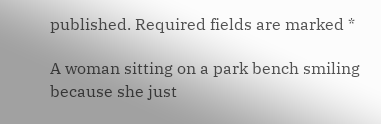published. Required fields are marked *

A woman sitting on a park bench smiling because she just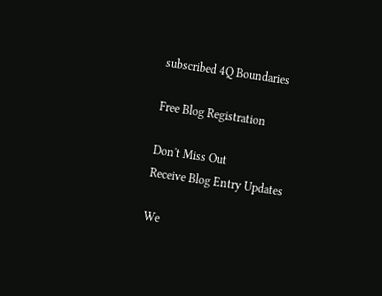subscribed 4Q Boundaries

Free Blog Registration

Don't Miss Out
Receive Blog Entry Updates

We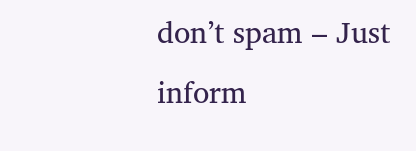don’t spam – Just inform